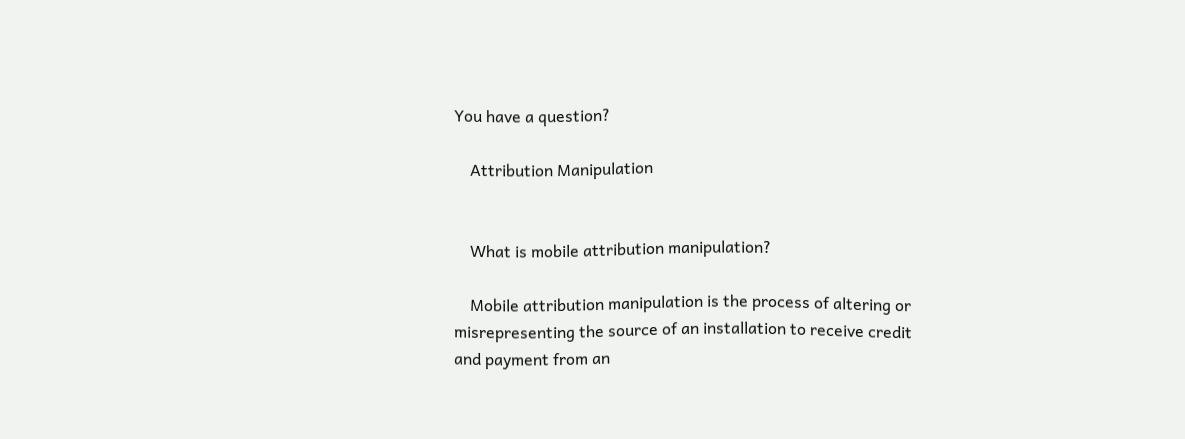You have a question?

    Attribution Manipulation


    What is mobile attribution manipulation?

    Mobile attribution manipulation is the process of altering or misrepresenting the source of an installation to receive credit and payment from an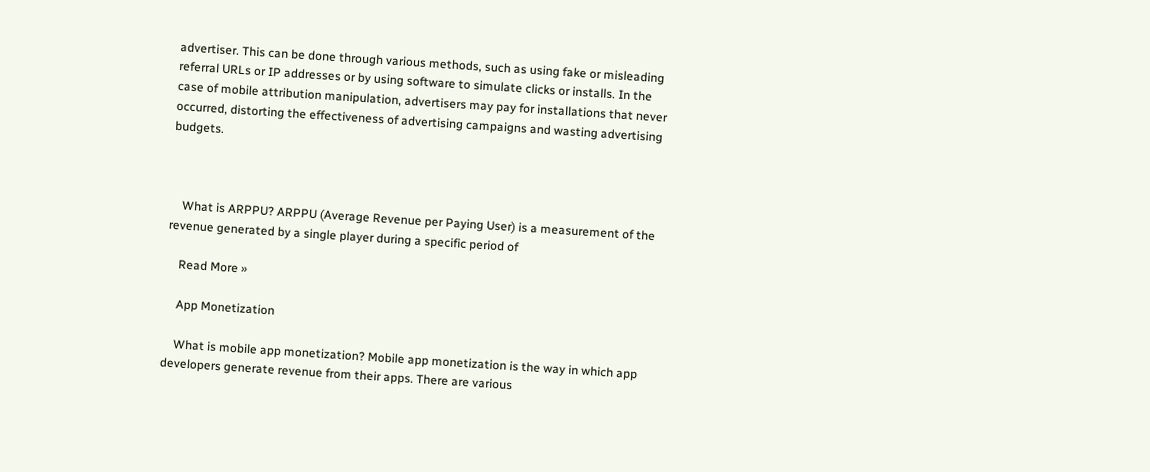advertiser. This can be done through various methods, such as using fake or misleading referral URLs or IP addresses or by using software to simulate clicks or installs. In the case of mobile attribution manipulation, advertisers may pay for installations that never occurred, distorting the effectiveness of advertising campaigns and wasting advertising budgets.



    What is ARPPU? ARPPU (Average Revenue per Paying User) is a measurement of the revenue generated by a single player during a specific period of

    Read More »

    App Monetization

    What is mobile app monetization? Mobile app monetization is the way in which app developers generate revenue from their apps. There are various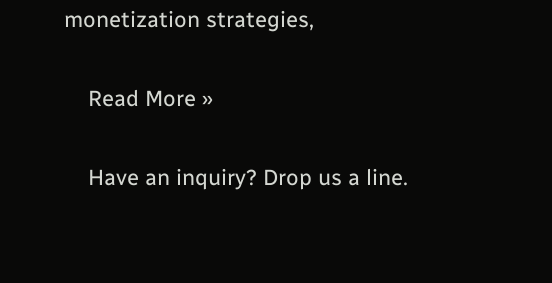monetization strategies,

    Read More »

    Have an inquiry? Drop us a line.